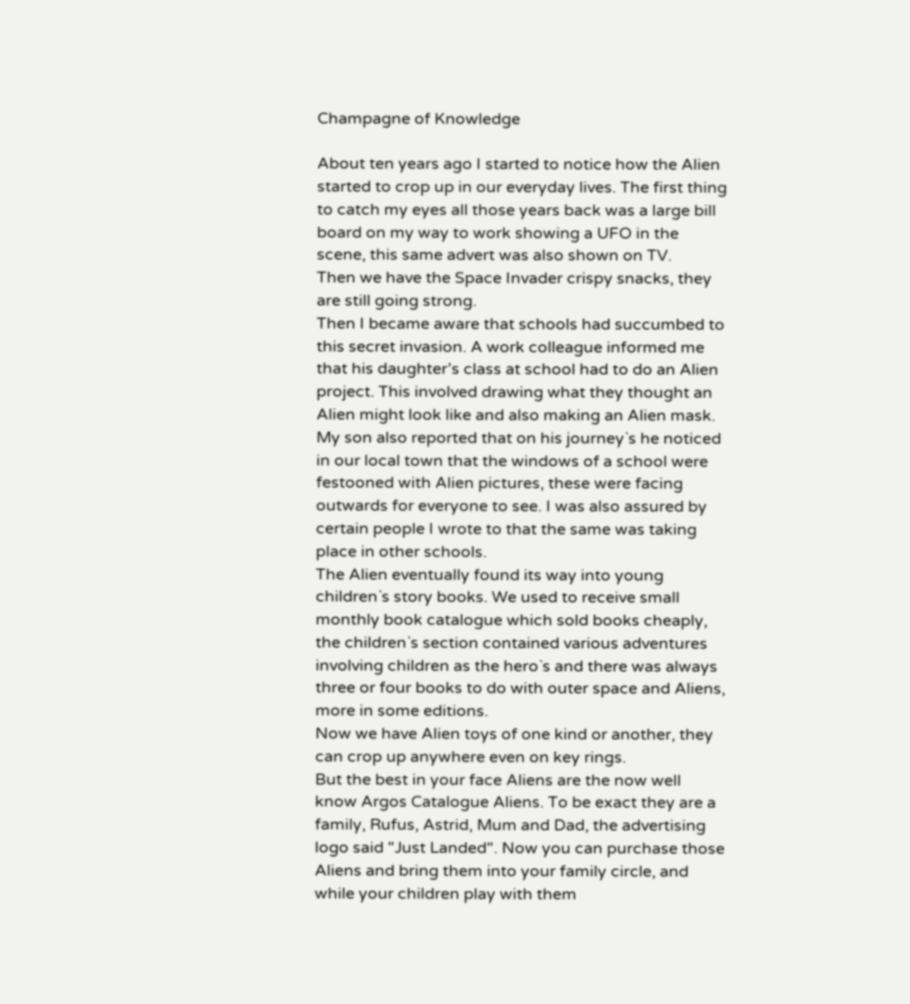Champagne of Knowledge

About ten years ago I started to notice how the Alien started to crop up in our everyday lives. The first thing to catch my eyes all those years back was a large bill board on my way to work showing a UFO in the scene, this same advert was also shown on TV.
Then we have the Space Invader crispy snacks, they are still going strong.
Then I became aware that schools had succumbed to this secret invasion. A work colleague informed me that his daughter’s class at school had to do an Alien project. This involved drawing what they thought an Alien might look like and also making an Alien mask.
My son also reported that on his journey`s he noticed in our local town that the windows of a school were festooned with Alien pictures, these were facing outwards for everyone to see. I was also assured by certain people I wrote to that the same was taking place in other schools.
The Alien eventually found its way into young children`s story books. We used to receive small monthly book catalogue which sold books cheaply, the children`s section contained various adventures involving children as the hero`s and there was always three or four books to do with outer space and Aliens, more in some editions.
Now we have Alien toys of one kind or another, they can crop up anywhere even on key rings.
But the best in your face Aliens are the now well know Argos Catalogue Aliens. To be exact they are a family, Rufus, Astrid, Mum and Dad, the advertising logo said "Just Landed". Now you can purchase those Aliens and bring them into your family circle, and while your children play with them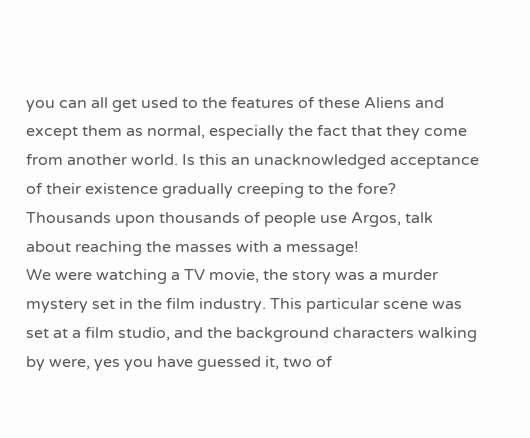you can all get used to the features of these Aliens and except them as normal, especially the fact that they come from another world. Is this an unacknowledged acceptance of their existence gradually creeping to the fore? Thousands upon thousands of people use Argos, talk about reaching the masses with a message!
We were watching a TV movie, the story was a murder mystery set in the film industry. This particular scene was set at a film studio, and the background characters walking by were, yes you have guessed it, two of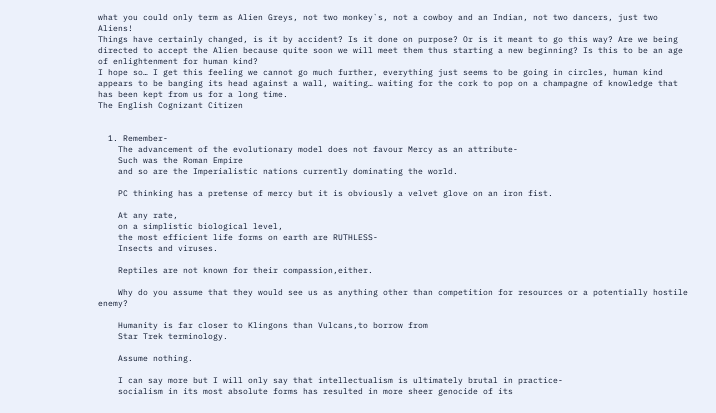what you could only term as Alien Greys, not two monkey`s, not a cowboy and an Indian, not two dancers, just two Aliens!
Things have certainly changed, is it by accident? Is it done on purpose? Or is it meant to go this way? Are we being directed to accept the Alien because quite soon we will meet them thus starting a new beginning? Is this to be an age of enlightenment for human kind?
I hope so… I get this feeling we cannot go much further, everything just seems to be going in circles, human kind appears to be banging its head against a wall, waiting… waiting for the cork to pop on a champagne of knowledge that has been kept from us for a long time.
The English Cognizant Citizen


  1. Remember-
    The advancement of the evolutionary model does not favour Mercy as an attribute-
    Such was the Roman Empire
    and so are the Imperialistic nations currently dominating the world.

    PC thinking has a pretense of mercy but it is obviously a velvet glove on an iron fist.

    At any rate,
    on a simplistic biological level,
    the most efficient life forms on earth are RUTHLESS-
    Insects and viruses.

    Reptiles are not known for their compassion,either.

    Why do you assume that they would see us as anything other than competition for resources or a potentially hostile enemy?

    Humanity is far closer to Klingons than Vulcans,to borrow from
    Star Trek terminology.

    Assume nothing.

    I can say more but I will only say that intellectualism is ultimately brutal in practice-
    socialism in its most absolute forms has resulted in more sheer genocide of its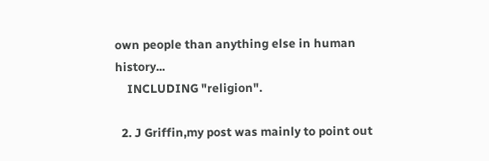own people than anything else in human history...
    INCLUDING "religion".

  2. J Griffin,my post was mainly to point out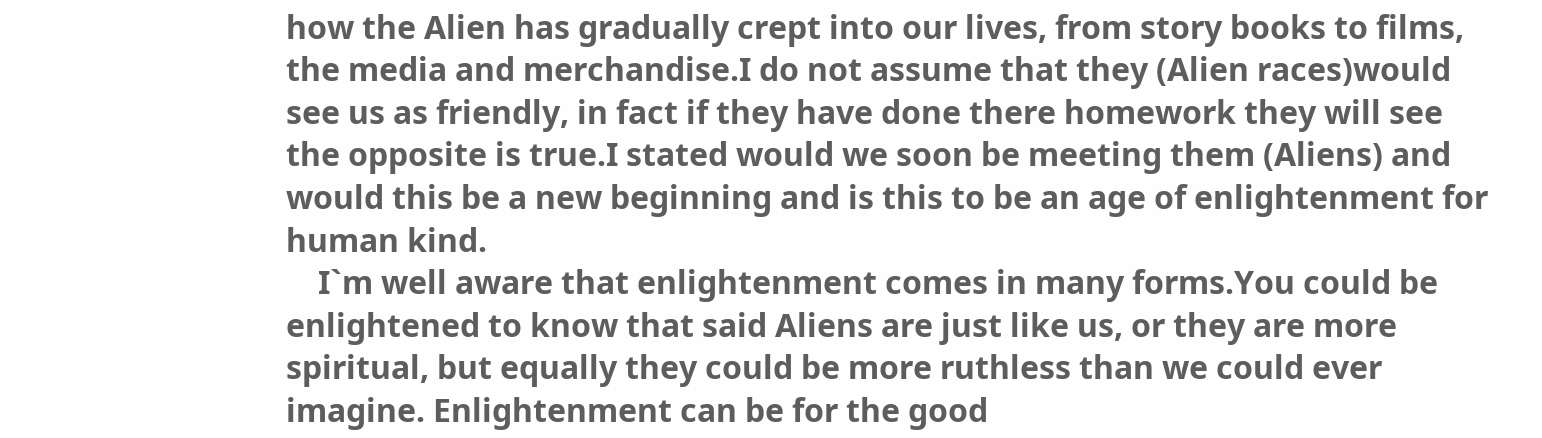how the Alien has gradually crept into our lives, from story books to films, the media and merchandise.I do not assume that they (Alien races)would see us as friendly, in fact if they have done there homework they will see the opposite is true.I stated would we soon be meeting them (Aliens) and would this be a new beginning and is this to be an age of enlightenment for human kind.
    I`m well aware that enlightenment comes in many forms.You could be enlightened to know that said Aliens are just like us, or they are more spiritual, but equally they could be more ruthless than we could ever imagine. Enlightenment can be for the good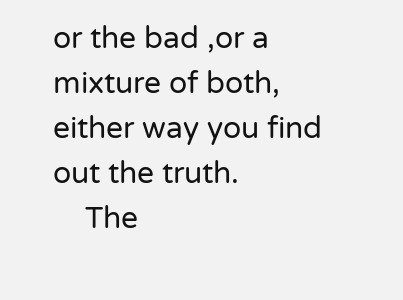or the bad ,or a mixture of both, either way you find out the truth.
    The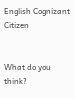English Cognizant Citizen


What do you think?